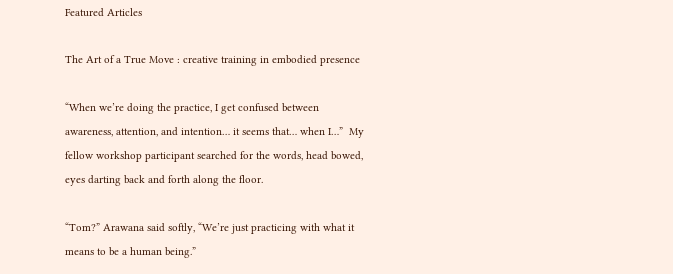Featured Articles

The Art of a True Move : creative training in embodied presence

“When we’re doing the practice, I get confused between awareness, attention, and intention… it seems that… when I…”  My fellow workshop participant searched for the words, head bowed, eyes darting back and forth along the floor.

“Tom?” Arawana said softly, “We’re just practicing with what it means to be a human being.”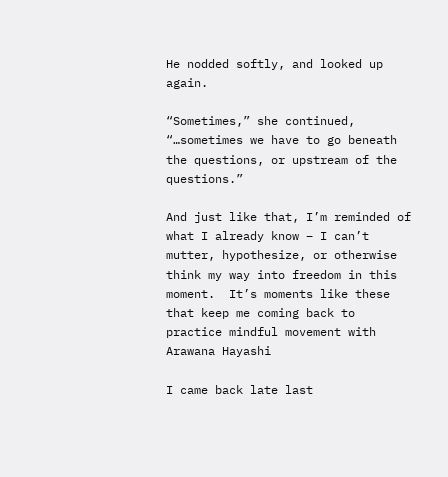He nodded softly, and looked up again.

“Sometimes,” she continued, “…sometimes we have to go beneath the questions, or upstream of the questions.”

And just like that, I’m reminded of what I already know – I can’t mutter, hypothesize, or otherwise think my way into freedom in this moment.  It’s moments like these that keep me coming back to practice mindful movement with Arawana Hayashi

I came back late last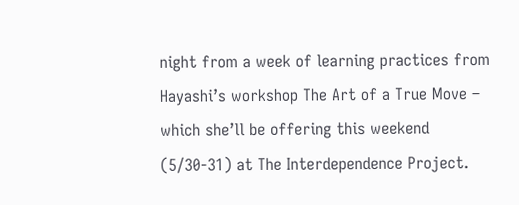night from a week of learning practices from Hayashi’s workshop The Art of a True Move – which she’ll be offering this weekend (5/30-31) at The Interdependence Project.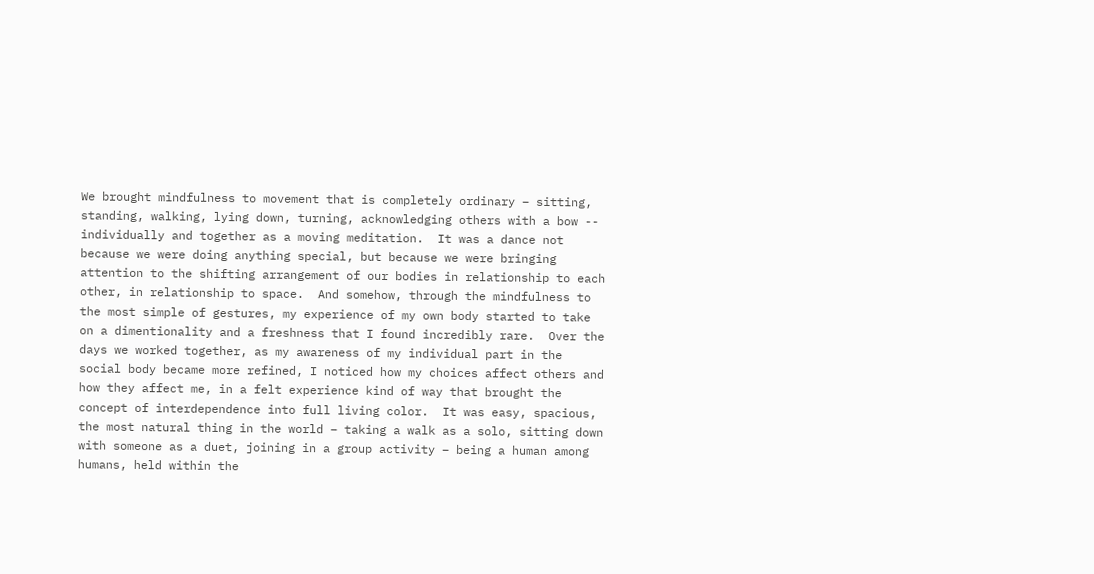We brought mindfulness to movement that is completely ordinary – sitting, standing, walking, lying down, turning, acknowledging others with a bow -- individually and together as a moving meditation.  It was a dance not because we were doing anything special, but because we were bringing attention to the shifting arrangement of our bodies in relationship to each other, in relationship to space.  And somehow, through the mindfulness to the most simple of gestures, my experience of my own body started to take on a dimentionality and a freshness that I found incredibly rare.  Over the days we worked together, as my awareness of my individual part in the social body became more refined, I noticed how my choices affect others and how they affect me, in a felt experience kind of way that brought the concept of interdependence into full living color.  It was easy, spacious, the most natural thing in the world – taking a walk as a solo, sitting down with someone as a duet, joining in a group activity – being a human among humans, held within the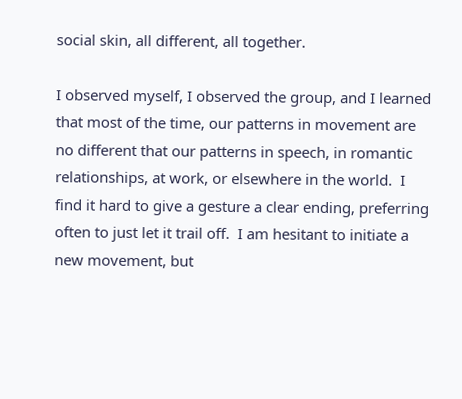social skin, all different, all together.

I observed myself, I observed the group, and I learned that most of the time, our patterns in movement are no different that our patterns in speech, in romantic relationships, at work, or elsewhere in the world.  I find it hard to give a gesture a clear ending, preferring often to just let it trail off.  I am hesitant to initiate a new movement, but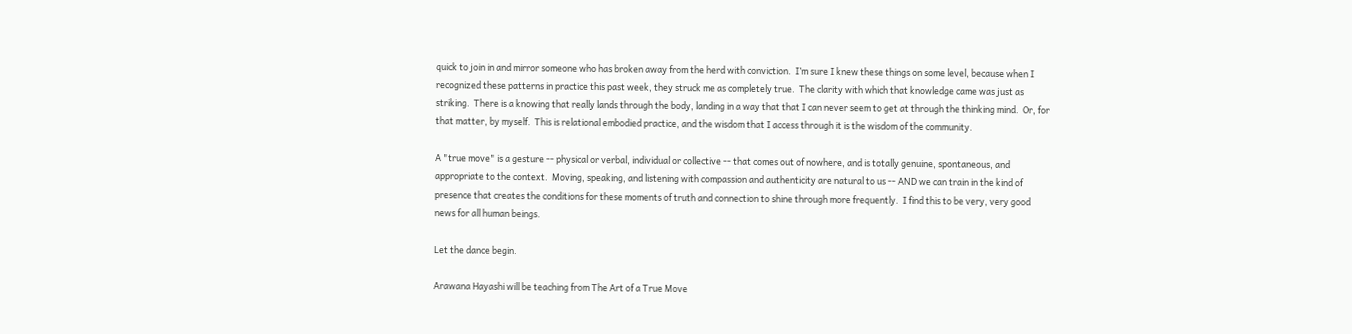quick to join in and mirror someone who has broken away from the herd with conviction.  I’m sure I knew these things on some level, because when I recognized these patterns in practice this past week, they struck me as completely true.  The clarity with which that knowledge came was just as striking.  There is a knowing that really lands through the body, landing in a way that that I can never seem to get at through the thinking mind.  Or, for that matter, by myself.  This is relational embodied practice, and the wisdom that I access through it is the wisdom of the community.

A "true move" is a gesture -- physical or verbal, individual or collective -- that comes out of nowhere, and is totally genuine, spontaneous, and appropriate to the context.  Moving, speaking, and listening with compassion and authenticity are natural to us -- AND we can train in the kind of presence that creates the conditions for these moments of truth and connection to shine through more frequently.  I find this to be very, very good news for all human beings.

Let the dance begin.

Arawana Hayashi will be teaching from The Art of a True Move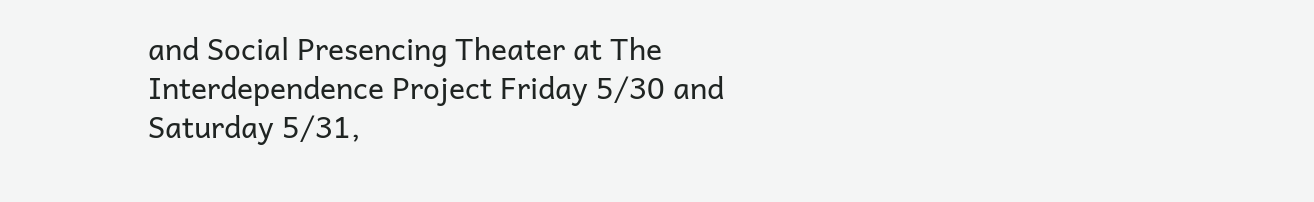and Social Presencing Theater at The Interdependence Project Friday 5/30 and Saturday 5/31,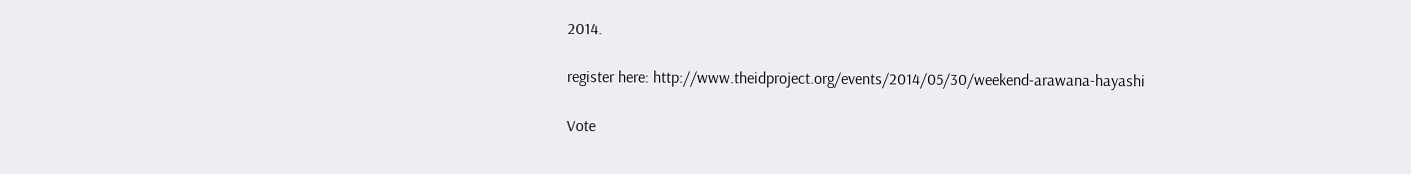2014.

register here: http://www.theidproject.org/events/2014/05/30/weekend-arawana-hayashi

Vote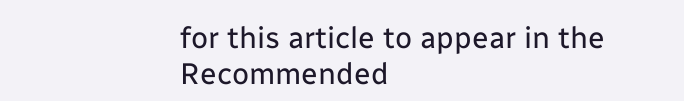for this article to appear in the Recommended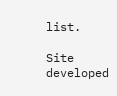list.

Site developed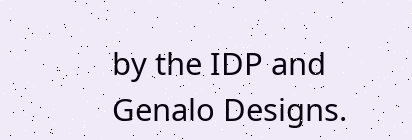by the IDP and Genalo Designs.